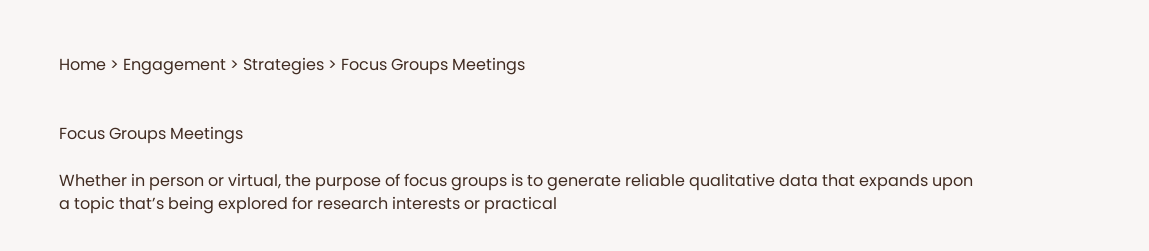Home > Engagement > Strategies > Focus Groups Meetings


Focus Groups Meetings

Whether in person or virtual, the purpose of focus groups is to generate reliable qualitative data that expands upon a topic that’s being explored for research interests or practical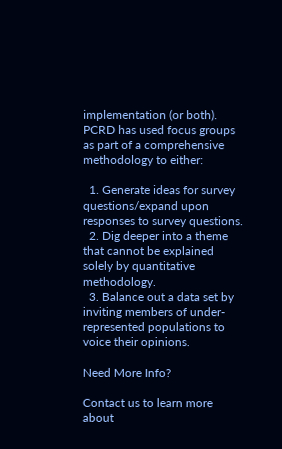implementation (or both). PCRD has used focus groups as part of a comprehensive methodology to either:

  1. Generate ideas for survey questions/expand upon responses to survey questions.
  2. Dig deeper into a theme that cannot be explained solely by quantitative methodology.
  3. Balance out a data set by inviting members of under-represented populations to voice their opinions.

Need More Info?

Contact us to learn more about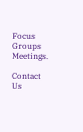Focus Groups Meetings.

Contact Us